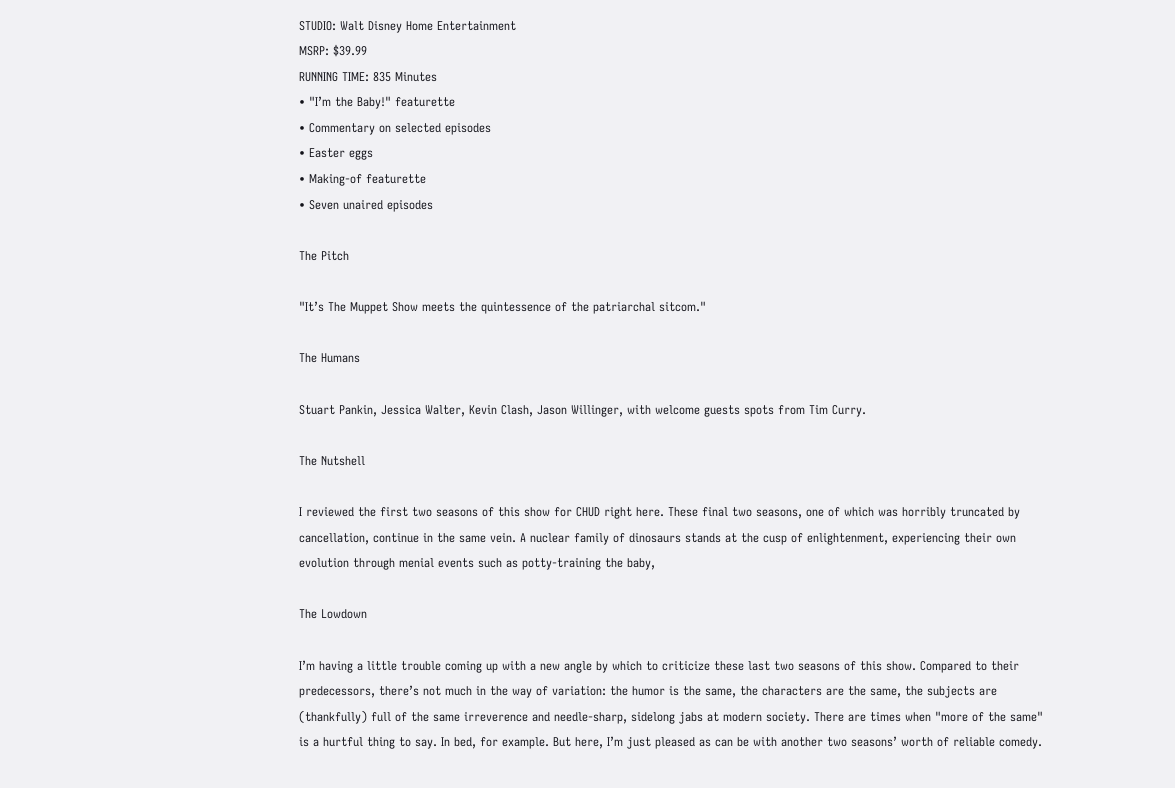STUDIO: Walt Disney Home Entertainment
MSRP: $39.99
RUNNING TIME: 835 Minutes
• "I’m the Baby!" featurette
• Commentary on selected episodes
• Easter eggs
• Making-of featurette
• Seven unaired episodes

The Pitch

"It’s The Muppet Show meets the quintessence of the patriarchal sitcom."

The Humans

Stuart Pankin, Jessica Walter, Kevin Clash, Jason Willinger, with welcome guests spots from Tim Curry.

The Nutshell

I reviewed the first two seasons of this show for CHUD right here. These final two seasons, one of which was horribly truncated by cancellation, continue in the same vein. A nuclear family of dinosaurs stands at the cusp of enlightenment, experiencing their own evolution through menial events such as potty-training the baby,

The Lowdown

I’m having a little trouble coming up with a new angle by which to criticize these last two seasons of this show. Compared to their predecessors, there’s not much in the way of variation: the humor is the same, the characters are the same, the subjects are (thankfully) full of the same irreverence and needle-sharp, sidelong jabs at modern society. There are times when "more of the same" is a hurtful thing to say. In bed, for example. But here, I’m just pleased as can be with another two seasons’ worth of reliable comedy.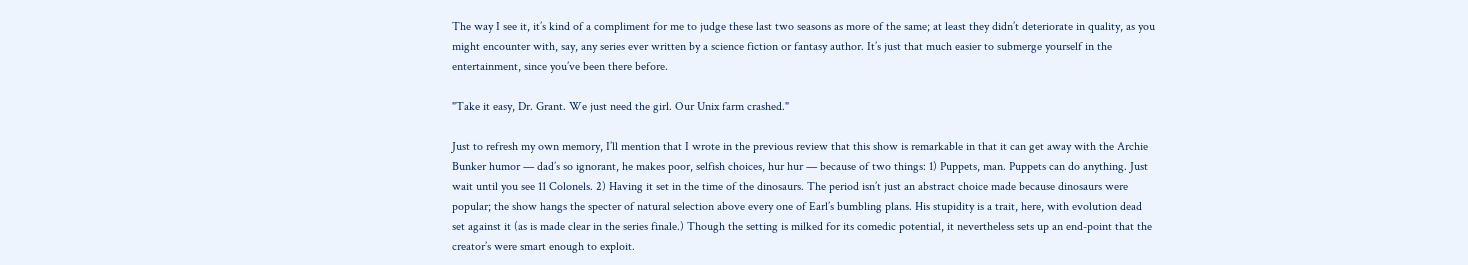The way I see it, it’s kind of a compliment for me to judge these last two seasons as more of the same; at least they didn’t deteriorate in quality, as you might encounter with, say, any series ever written by a science fiction or fantasy author. It’s just that much easier to submerge yourself in the entertainment, since you’ve been there before.

"Take it easy, Dr. Grant. We just need the girl. Our Unix farm crashed."

Just to refresh my own memory, I’ll mention that I wrote in the previous review that this show is remarkable in that it can get away with the Archie Bunker humor — dad’s so ignorant, he makes poor, selfish choices, hur hur — because of two things: 1) Puppets, man. Puppets can do anything. Just wait until you see 11 Colonels. 2) Having it set in the time of the dinosaurs. The period isn’t just an abstract choice made because dinosaurs were popular; the show hangs the specter of natural selection above every one of Earl’s bumbling plans. His stupidity is a trait, here, with evolution dead set against it (as is made clear in the series finale.) Though the setting is milked for its comedic potential, it nevertheless sets up an end-point that the creator’s were smart enough to exploit.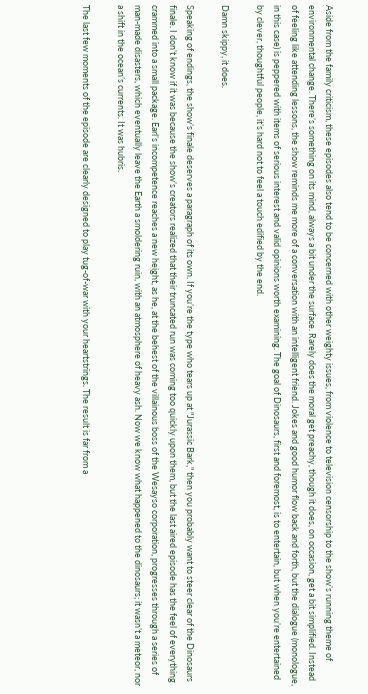Aside from the family criticism, these episodes also tend to be concerned with other weighty issues, from violence to television censorship to the show’s running theme of environmental change. There’s something on its mind, always a bit under the surface. Rarely does the moral get preachy, though it does, on occasion, get a bit simplified. Instead of feeling like attending lessons, the show reminds me more of a conversation with an intelligent friend. Jokes and good humor flow back and forth, but the dialogue (monologue, in this case) is peppered with items of serious interest and valid opinions worth examining. The goal of Dinosaurs, first and foremost, is to entertain, but when you’re entertained by clever, thoughtful people, it’s hard not to feel a touch edified by the end.

Damn skippy, it does.

Speaking of endings, the show’s finale deserves a paragraph of its own. If you’re the type who tears up at "Jurassic Bark," then you probably want to steer clear of the Dinosaurs finale. I don’t know if it was because the show’s creators realized that their truncated run was coming too quickly upon them, but the last aired episode has the feel of everything crammed into a small package. Earl’s incompetence reaches a new height, as he, at the behest of the villainous boss of the Wesayso corporation, progresses through a series of man-made disasters, which eventually leave the Earth a smoldering ruin, with an atmosphere of heavy ash. Now we know what happened to the dinosaurs; it wasn’t a meteor, nor a shift in the ocean’s currents. It was hubris.

The last few moments of the episode are clearly designed to play tug-of-war with your heartstrings. The result is far from a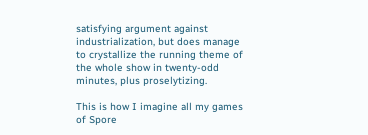satisfying argument against industrialization, but does manage to crystallize the running theme of the whole show in twenty-odd minutes, plus proselytizing.

This is how I imagine all my games of Spore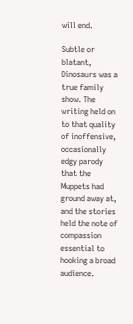will end.

Subtle or blatant, Dinosaurs was a true family show. The writing held on to that quality of inoffensive, occasionally edgy parody that the Muppets had ground away at, and the stories held the note of compassion essential to hooking a broad audience.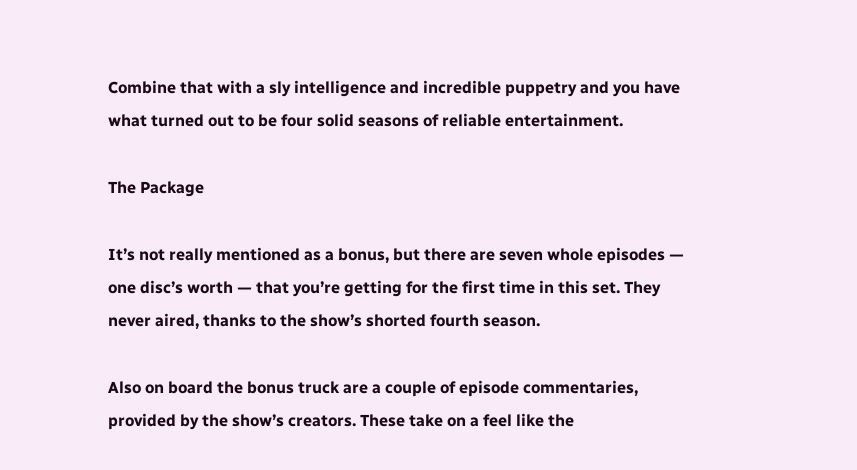Combine that with a sly intelligence and incredible puppetry and you have what turned out to be four solid seasons of reliable entertainment.

The Package

It’s not really mentioned as a bonus, but there are seven whole episodes — one disc’s worth — that you’re getting for the first time in this set. They never aired, thanks to the show’s shorted fourth season.

Also on board the bonus truck are a couple of episode commentaries, provided by the show’s creators. These take on a feel like the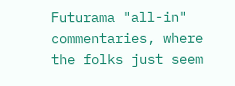Futurama "all-in" commentaries, where the folks just seem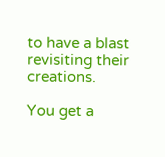to have a blast revisiting their creations.

You get a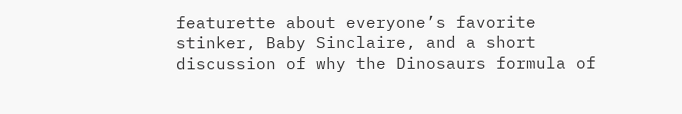featurette about everyone’s favorite stinker, Baby Sinclaire, and a short discussion of why the Dinosaurs formula of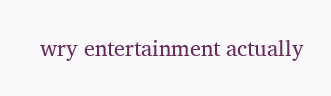wry entertainment actually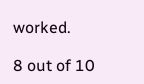worked.

8 out of 10